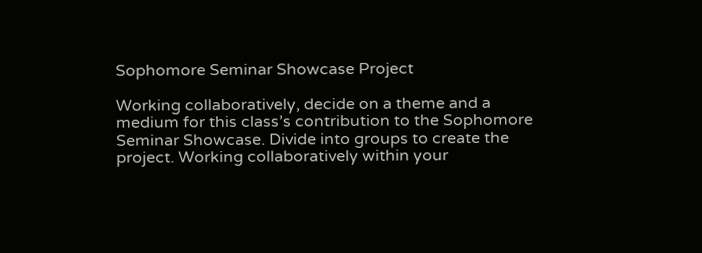Sophomore Seminar Showcase Project

Working collaboratively, decide on a theme and a medium for this class’s contribution to the Sophomore Seminar Showcase. Divide into groups to create the project. Working collaboratively within your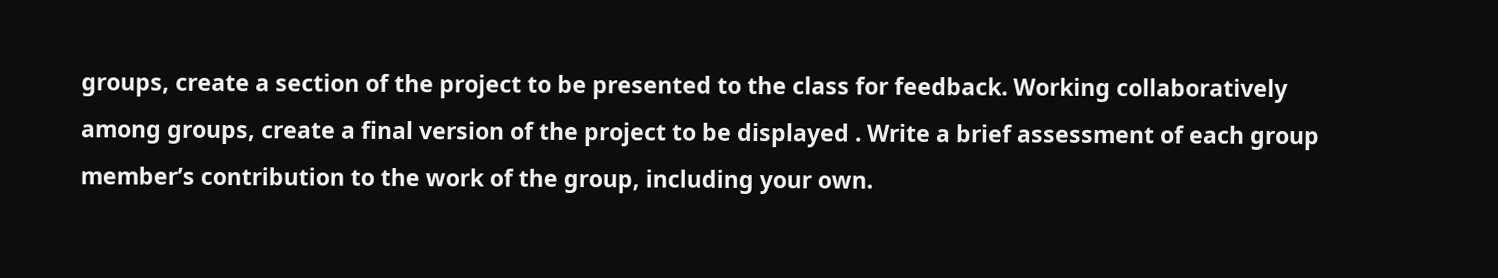groups, create a section of the project to be presented to the class for feedback. Working collaboratively among groups, create a final version of the project to be displayed . Write a brief assessment of each group member’s contribution to the work of the group, including your own.